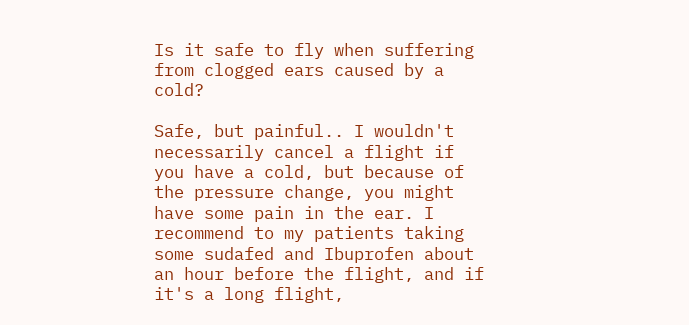Is it safe to fly when suffering from clogged ears caused by a cold?

Safe, but painful.. I wouldn't necessarily cancel a flight if you have a cold, but because of the pressure change, you might have some pain in the ear. I recommend to my patients taking some sudafed and Ibuprofen about an hour before the flight, and if it's a long flight,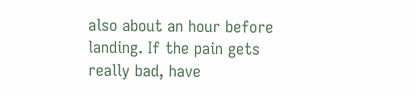also about an hour before landing. If the pain gets really bad, have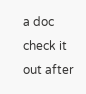a doc check it out after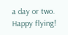a day or two. Happy flying!